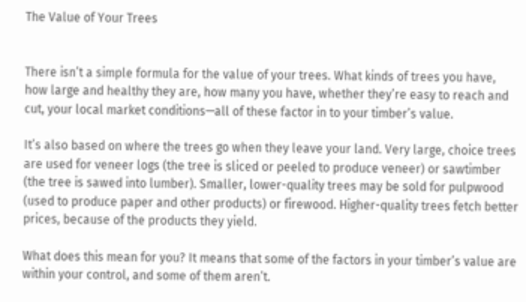The Value of Your Trees


There isn’t a simple formula for the value of your trees. What kinds of trees you have, how large and healthy they are, how many you have, whether they’re easy to reach and cut, your local market conditions—all of these factor in to your timber’s value.

It’s also based on where the trees go when they leave your land. Very large, choice trees are used for veneer logs (the tree is sliced or peeled to produce veneer) or sawtimber (the tree is sawed into lumber). Smaller, lower-quality trees may be sold for pulpwood (used to produce paper and other products) or firewood. Higher-quality trees fetch better prices, because of the products they yield.

What does this mean for you? It means that some of the factors in your timber’s value are within your control, and some of them aren’t.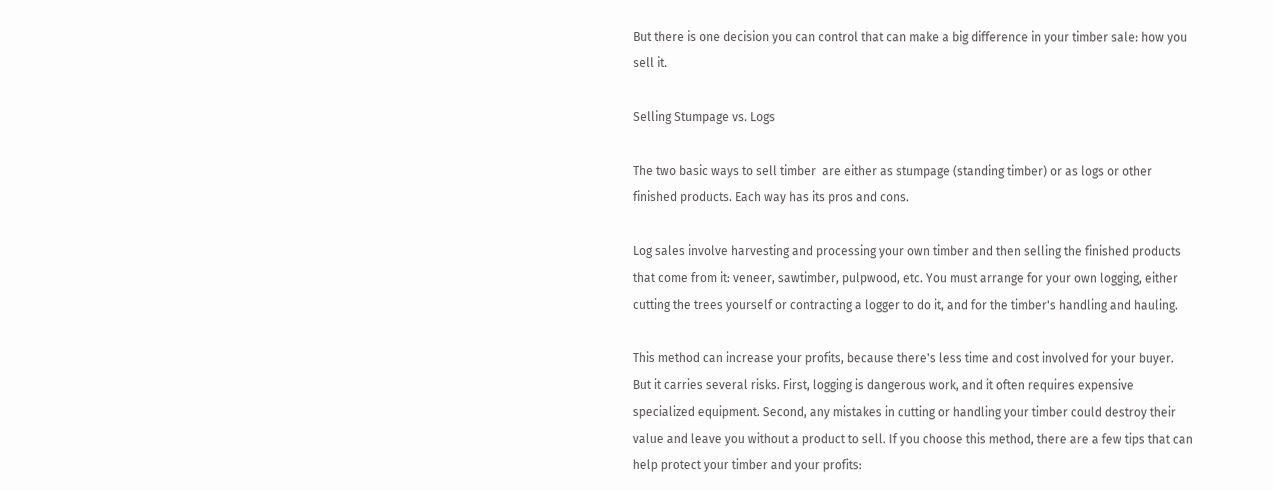But there is one decision you can control that can make a big difference in your timber sale: how you sell it.

Selling Stumpage vs. Logs

The two basic ways to sell timber  are either as stumpage (standing timber) or as logs or other finished products. Each way has its pros and cons.

Log sales involve harvesting and processing your own timber and then selling the finished products that come from it: veneer, sawtimber, pulpwood, etc. You must arrange for your own logging, either cutting the trees yourself or contracting a logger to do it, and for the timber's handling and hauling.

This method can increase your profits, because there's less time and cost involved for your buyer. But it carries several risks. First, logging is dangerous work, and it often requires expensive specialized equipment. Second, any mistakes in cutting or handling your timber could destroy their value and leave you without a product to sell. If you choose this method, there are a few tips that can help protect your timber and your profits: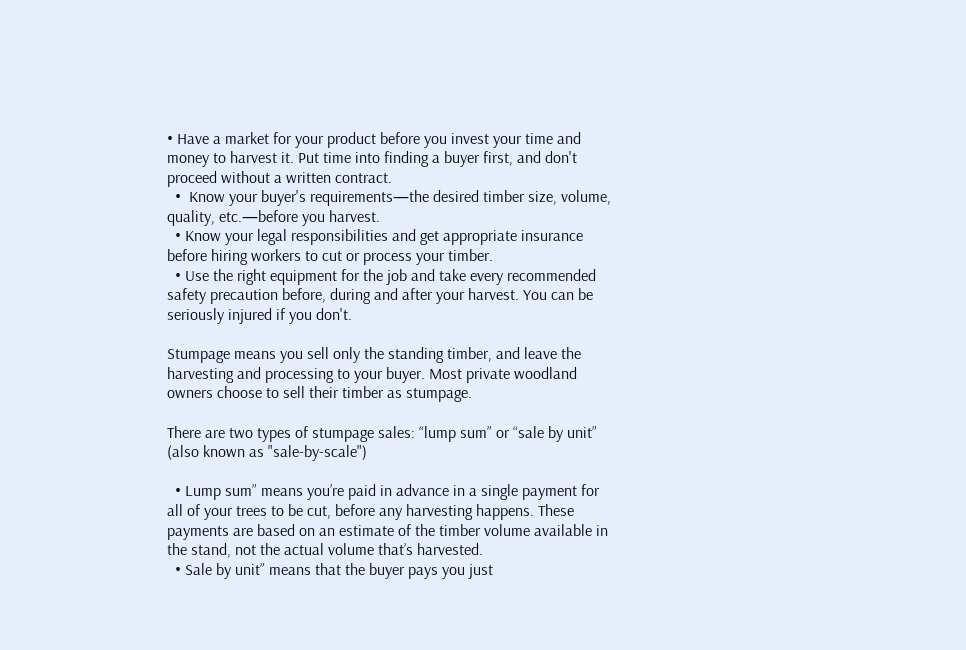• Have a market for your product before you invest your time and money to harvest it. Put time into finding a buyer first, and don't proceed without a written contract.
  •  Know your buyer's requirements—the desired timber size, volume, quality, etc.—before you harvest.
  • Know your legal responsibilities and get appropriate insurance before hiring workers to cut or process your timber.
  • Use the right equipment for the job and take every recommended safety precaution before, during and after your harvest. You can be seriously injured if you don't.

Stumpage means you sell only the standing timber, and leave the harvesting and processing to your buyer. Most private woodland owners choose to sell their timber as stumpage.

There are two types of stumpage sales: “lump sum” or “sale by unit” (also known as "sale-by-scale")

  • Lump sum” means you’re paid in advance in a single payment for all of your trees to be cut, before any harvesting happens. These payments are based on an estimate of the timber volume available in the stand, not the actual volume that’s harvested.
  • Sale by unit” means that the buyer pays you just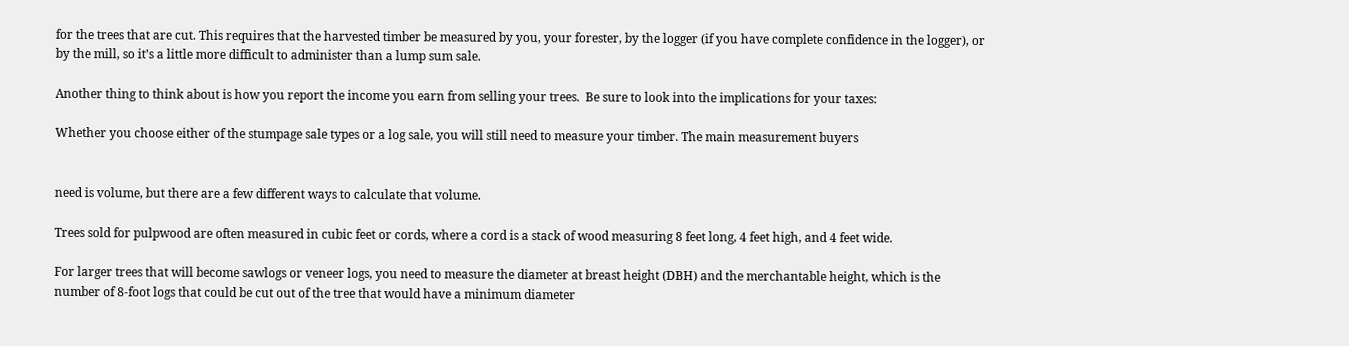for the trees that are cut. This requires that the harvested timber be measured by you, your forester, by the logger (if you have complete confidence in the logger), or by the mill, so it’s a little more difficult to administer than a lump sum sale.

Another thing to think about is how you report the income you earn from selling your trees.  Be sure to look into the implications for your taxes:

Whether you choose either of the stumpage sale types or a log sale, you will still need to measure your timber. The main measurement buyers


need is volume, but there are a few different ways to calculate that volume.

Trees sold for pulpwood are often measured in cubic feet or cords, where a cord is a stack of wood measuring 8 feet long, 4 feet high, and 4 feet wide.

For larger trees that will become sawlogs or veneer logs, you need to measure the diameter at breast height (DBH) and the merchantable height, which is the number of 8-foot logs that could be cut out of the tree that would have a minimum diameter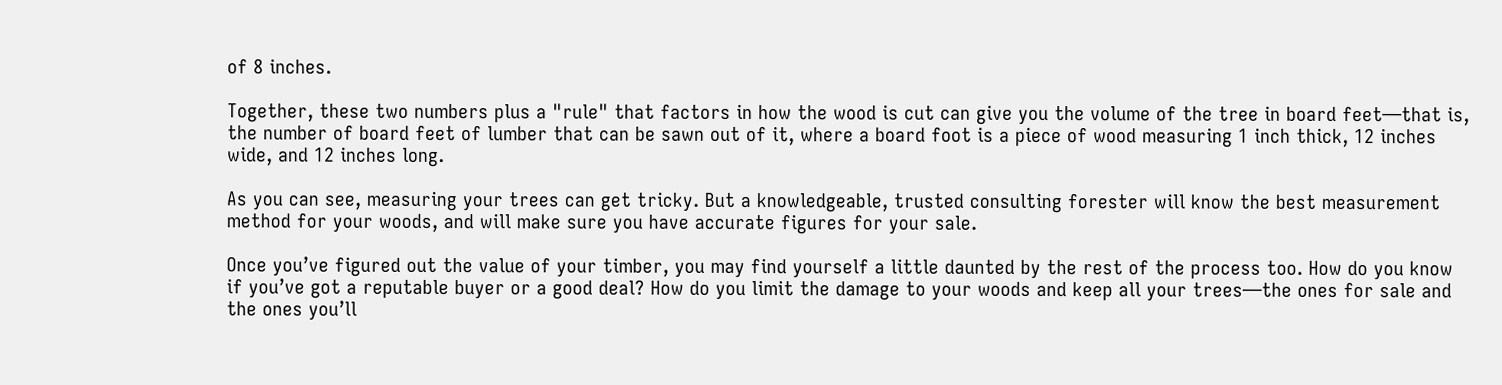of 8 inches.

Together, these two numbers plus a "rule" that factors in how the wood is cut can give you the volume of the tree in board feet—that is, the number of board feet of lumber that can be sawn out of it, where a board foot is a piece of wood measuring 1 inch thick, 12 inches wide, and 12 inches long.

As you can see, measuring your trees can get tricky. But a knowledgeable, trusted consulting forester will know the best measurement method for your woods, and will make sure you have accurate figures for your sale.

Once you’ve figured out the value of your timber, you may find yourself a little daunted by the rest of the process too. How do you know if you’ve got a reputable buyer or a good deal? How do you limit the damage to your woods and keep all your trees—the ones for sale and the ones you’ll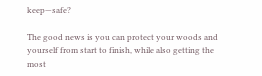keep—safe?

The good news is you can protect your woods and yourself from start to finish, while also getting the most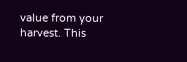value from your harvest. This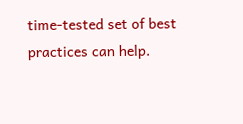time-tested set of best practices can help.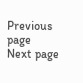Previous page
Next page